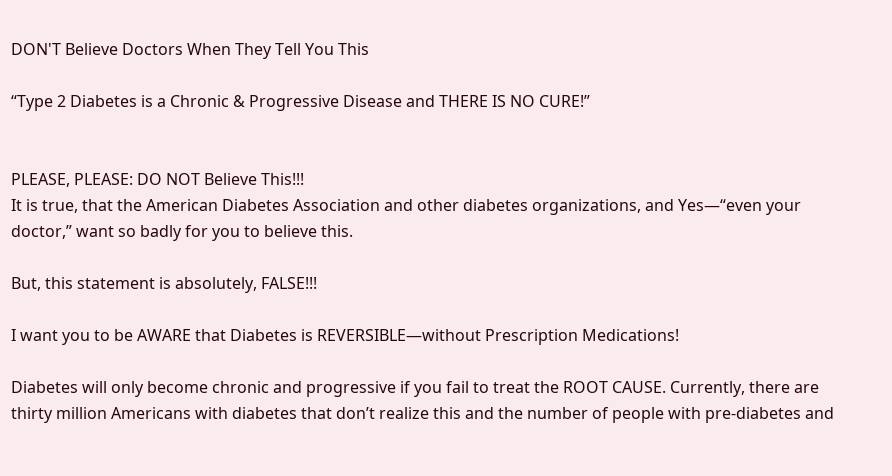DON'T Believe Doctors When They Tell You This

“Type 2 Diabetes is a Chronic & Progressive Disease and THERE IS NO CURE!”


PLEASE, PLEASE: DO NOT Believe This!!!
It is true, that the American Diabetes Association and other diabetes organizations, and Yes—“even your doctor,” want so badly for you to believe this.

But, this statement is absolutely, FALSE!!!

I want you to be AWARE that Diabetes is REVERSIBLE—without Prescription Medications!

Diabetes will only become chronic and progressive if you fail to treat the ROOT CAUSE. Currently, there are thirty million Americans with diabetes that don’t realize this and the number of people with pre-diabetes and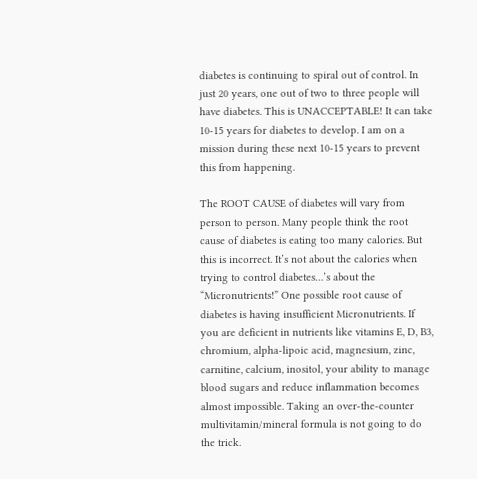diabetes is continuing to spiral out of control. In just 20 years, one out of two to three people will have diabetes. This is UNACCEPTABLE! It can take 10-15 years for diabetes to develop. I am on a mission during these next 10-15 years to prevent this from happening.

The ROOT CAUSE of diabetes will vary from person to person. Many people think the root cause of diabetes is eating too many calories. But this is incorrect. It’s not about the calories when trying to control diabetes…’s about the “Micronutrients!” One possible root cause of diabetes is having insufficient Micronutrients. If you are deficient in nutrients like vitamins E, D, B3, chromium, alpha-lipoic acid, magnesium, zinc, carnitine, calcium, inositol, your ability to manage blood sugars and reduce inflammation becomes almost impossible. Taking an over-the-counter multivitamin/mineral formula is not going to do the trick.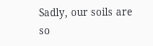Sadly, our soils are so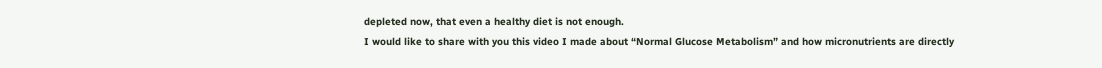depleted now, that even a healthy diet is not enough.
I would like to share with you this video I made about “Normal Glucose Metabolism” and how micronutrients are directly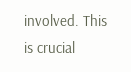involved. This is crucial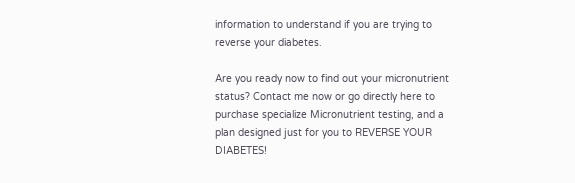information to understand if you are trying to reverse your diabetes.

Are you ready now to find out your micronutrient status? Contact me now or go directly here to purchase specialize Micronutrient testing, and a plan designed just for you to REVERSE YOUR DIABETES!